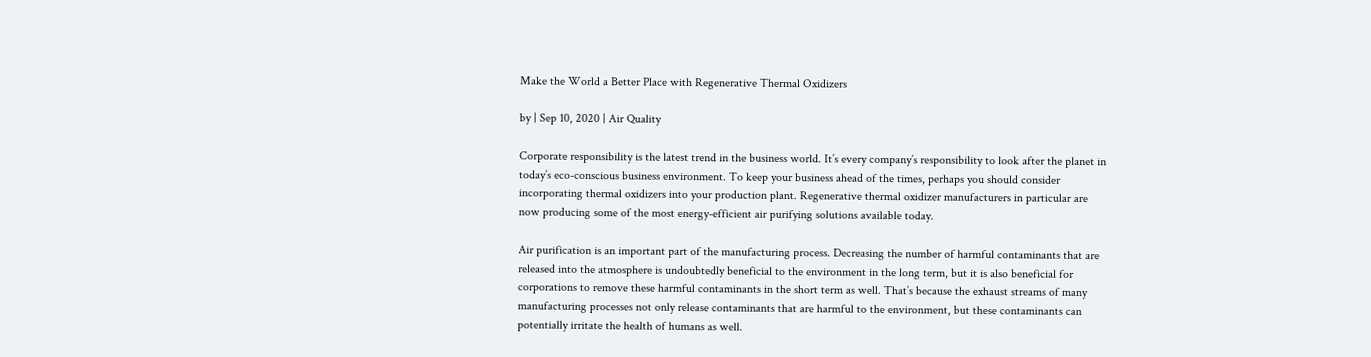Make the World a Better Place with Regenerative Thermal Oxidizers

by | Sep 10, 2020 | Air Quality

Corporate responsibility is the latest trend in the business world. It’s every company’s responsibility to look after the planet in today’s eco-conscious business environment. To keep your business ahead of the times, perhaps you should consider incorporating thermal oxidizers into your production plant. Regenerative thermal oxidizer manufacturers in particular are now producing some of the most energy-efficient air purifying solutions available today.

Air purification is an important part of the manufacturing process. Decreasing the number of harmful contaminants that are released into the atmosphere is undoubtedly beneficial to the environment in the long term, but it is also beneficial for corporations to remove these harmful contaminants in the short term as well. That’s because the exhaust streams of many manufacturing processes not only release contaminants that are harmful to the environment, but these contaminants can potentially irritate the health of humans as well.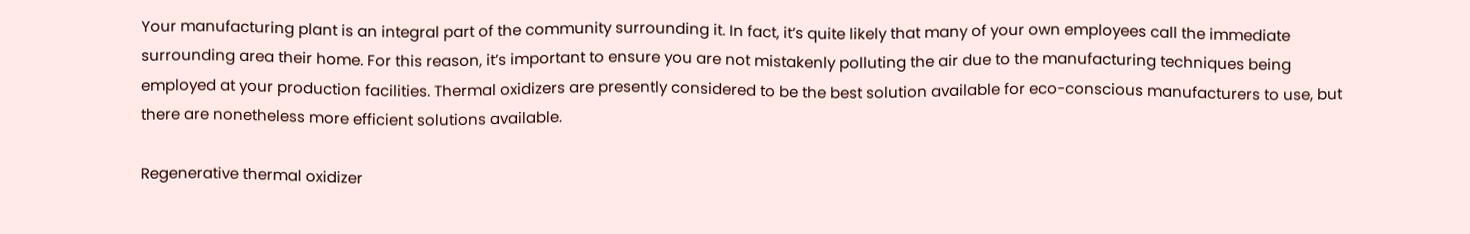Your manufacturing plant is an integral part of the community surrounding it. In fact, it’s quite likely that many of your own employees call the immediate surrounding area their home. For this reason, it’s important to ensure you are not mistakenly polluting the air due to the manufacturing techniques being employed at your production facilities. Thermal oxidizers are presently considered to be the best solution available for eco-conscious manufacturers to use, but there are nonetheless more efficient solutions available.

Regenerative thermal oxidizer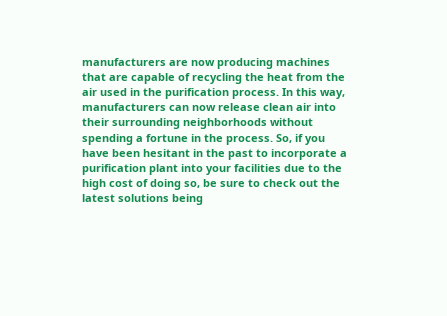manufacturers are now producing machines that are capable of recycling the heat from the air used in the purification process. In this way, manufacturers can now release clean air into their surrounding neighborhoods without spending a fortune in the process. So, if you have been hesitant in the past to incorporate a purification plant into your facilities due to the high cost of doing so, be sure to check out the latest solutions being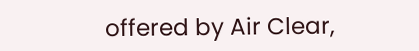offered by Air Clear,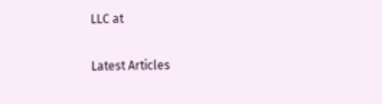LLC at

Latest Articles